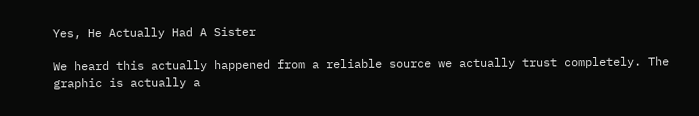Yes, He Actually Had A Sister

We heard this actually happened from a reliable source we actually trust completely. The graphic is actually a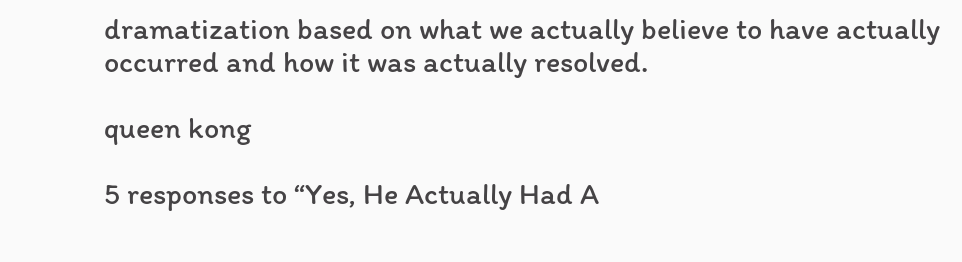dramatization based on what we actually believe to have actually occurred and how it was actually resolved.

queen kong

5 responses to “Yes, He Actually Had A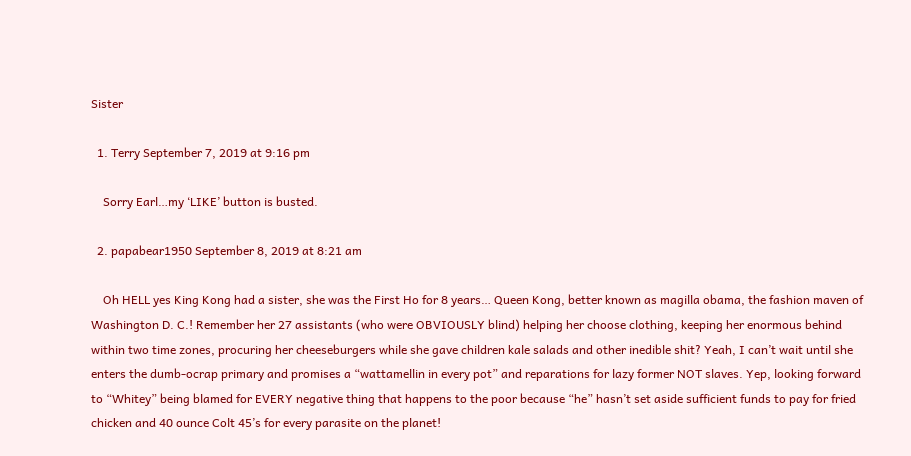Sister

  1. Terry September 7, 2019 at 9:16 pm

    Sorry Earl…my ‘LIKE’ button is busted.

  2. papabear1950 September 8, 2019 at 8:21 am

    Oh HELL yes King Kong had a sister, she was the First Ho for 8 years… Queen Kong, better known as magilla obama, the fashion maven of Washington D. C.! Remember her 27 assistants (who were OBVIOUSLY blind) helping her choose clothing, keeping her enormous behind within two time zones, procuring her cheeseburgers while she gave children kale salads and other inedible shit? Yeah, I can’t wait until she enters the dumb-ocrap primary and promises a “wattamellin in every pot” and reparations for lazy former NOT slaves. Yep, looking forward to “Whitey” being blamed for EVERY negative thing that happens to the poor because “he” hasn’t set aside sufficient funds to pay for fried chicken and 40 ounce Colt 45’s for every parasite on the planet!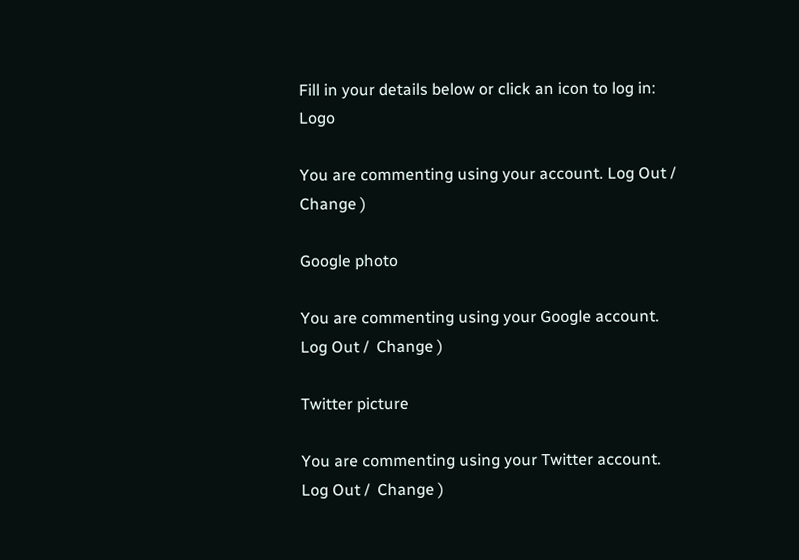Fill in your details below or click an icon to log in: Logo

You are commenting using your account. Log Out /  Change )

Google photo

You are commenting using your Google account. Log Out /  Change )

Twitter picture

You are commenting using your Twitter account. Log Out /  Change )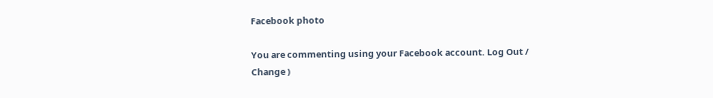Facebook photo

You are commenting using your Facebook account. Log Out /  Change )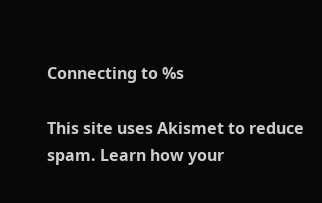Connecting to %s

This site uses Akismet to reduce spam. Learn how your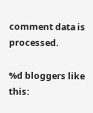comment data is processed.

%d bloggers like this: